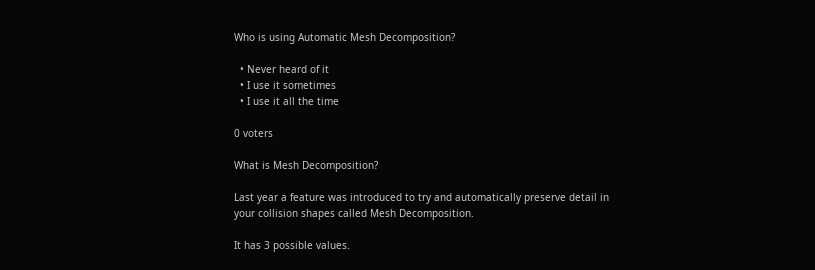Who is using Automatic Mesh Decomposition?

  • Never heard of it
  • I use it sometimes
  • I use it all the time

0 voters

What is Mesh Decomposition?

Last year a feature was introduced to try and automatically preserve detail in your collision shapes called Mesh Decomposition.

It has 3 possible values.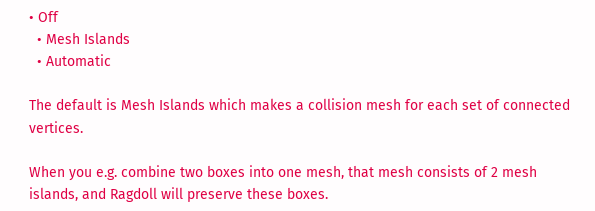• Off
  • Mesh Islands
  • Automatic

The default is Mesh Islands which makes a collision mesh for each set of connected vertices.

When you e.g. combine two boxes into one mesh, that mesh consists of 2 mesh islands, and Ragdoll will preserve these boxes.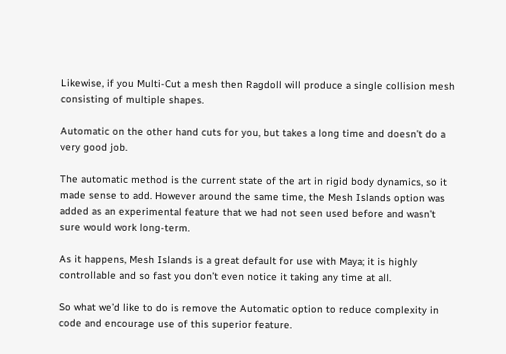Likewise, if you Multi-Cut a mesh then Ragdoll will produce a single collision mesh consisting of multiple shapes.

Automatic on the other hand cuts for you, but takes a long time and doesn’t do a very good job.

The automatic method is the current state of the art in rigid body dynamics, so it made sense to add. However around the same time, the Mesh Islands option was added as an experimental feature that we had not seen used before and wasn’t sure would work long-term.

As it happens, Mesh Islands is a great default for use with Maya; it is highly controllable and so fast you don’t even notice it taking any time at all.

So what we’d like to do is remove the Automatic option to reduce complexity in code and encourage use of this superior feature.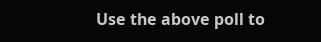Use the above poll to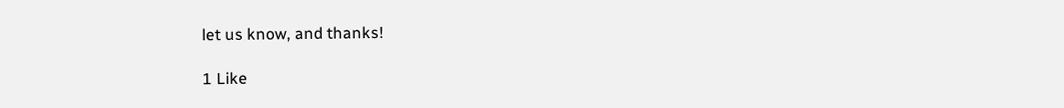let us know, and thanks!

1 Like